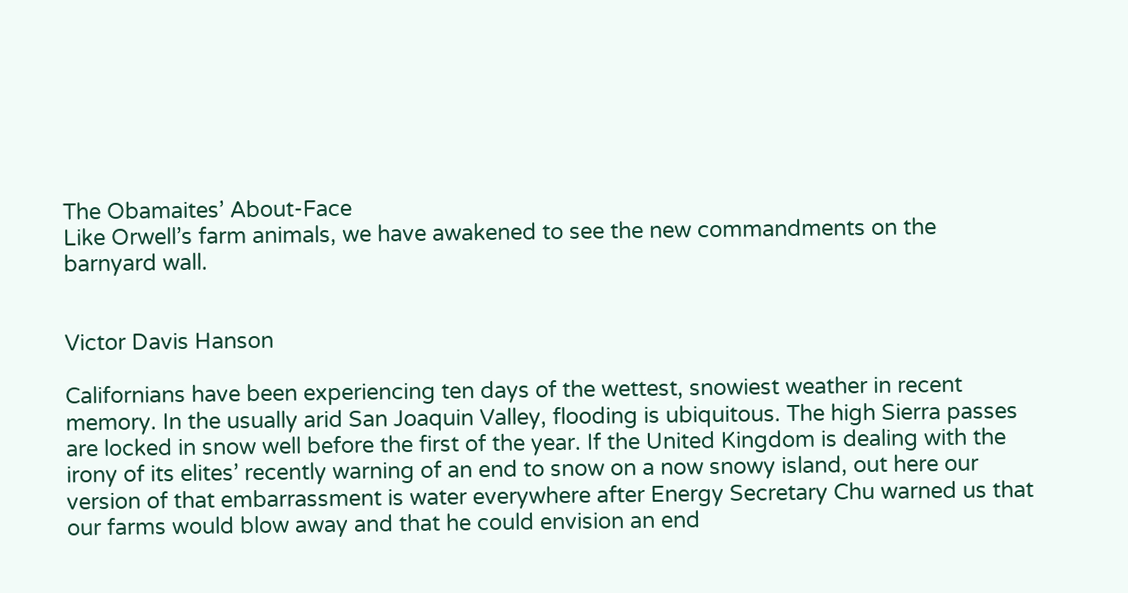The Obamaites’ About-Face
Like Orwell’s farm animals, we have awakened to see the new commandments on the barnyard wall.


Victor Davis Hanson

Californians have been experiencing ten days of the wettest, snowiest weather in recent memory. In the usually arid San Joaquin Valley, flooding is ubiquitous. The high Sierra passes are locked in snow well before the first of the year. If the United Kingdom is dealing with the irony of its elites’ recently warning of an end to snow on a now snowy island, out here our version of that embarrassment is water everywhere after Energy Secretary Chu warned us that our farms would blow away and that he could envision an end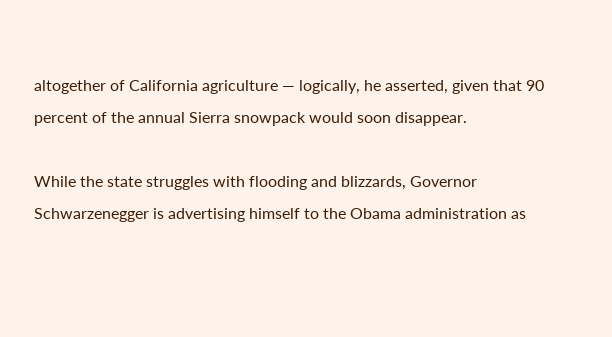altogether of California agriculture — logically, he asserted, given that 90 percent of the annual Sierra snowpack would soon disappear.

While the state struggles with flooding and blizzards, Governor Schwarzenegger is advertising himself to the Obama administration as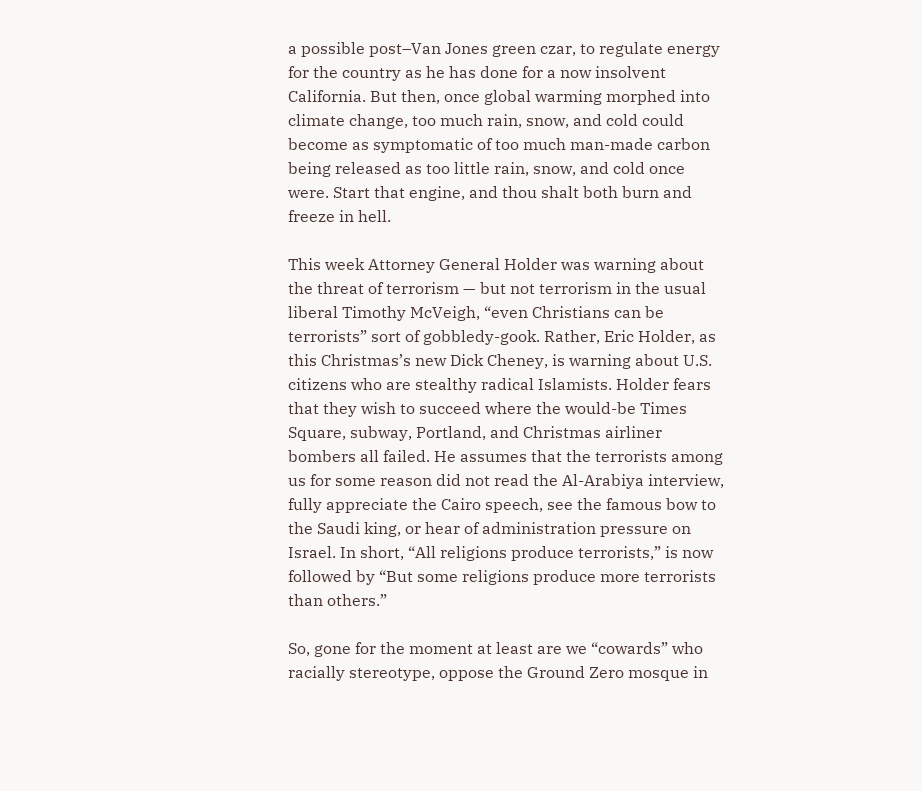a possible post–Van Jones green czar, to regulate energy for the country as he has done for a now insolvent California. But then, once global warming morphed into climate change, too much rain, snow, and cold could become as symptomatic of too much man-made carbon being released as too little rain, snow, and cold once were. Start that engine, and thou shalt both burn and freeze in hell.

This week Attorney General Holder was warning about the threat of terrorism — but not terrorism in the usual liberal Timothy McVeigh, “even Christians can be terrorists” sort of gobbledy-gook. Rather, Eric Holder, as this Christmas’s new Dick Cheney, is warning about U.S. citizens who are stealthy radical Islamists. Holder fears that they wish to succeed where the would-be Times Square, subway, Portland, and Christmas airliner bombers all failed. He assumes that the terrorists among us for some reason did not read the Al-Arabiya interview, fully appreciate the Cairo speech, see the famous bow to the Saudi king, or hear of administration pressure on Israel. In short, “All religions produce terrorists,” is now followed by “But some religions produce more terrorists than others.”

So, gone for the moment at least are we “cowards” who racially stereotype, oppose the Ground Zero mosque in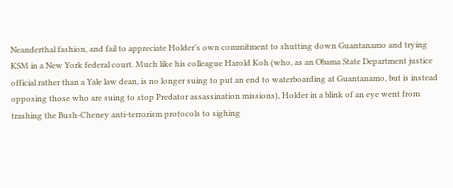Neanderthal fashion, and fail to appreciate Holder’s own commitment to shutting down Guantanamo and trying KSM in a New York federal court. Much like his colleague Harold Koh (who, as an Obama State Department justice official rather than a Yale law dean, is no longer suing to put an end to waterboarding at Guantanamo, but is instead opposing those who are suing to stop Predator assassination missions), Holder in a blink of an eye went from trashing the Bush-Cheney anti-terrorism protocols to sighing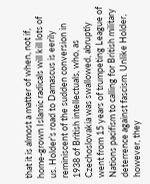that it is almost a matter of when, not if, home-grown Islamic radicals will kill lots of us. Holder’s road to Damascus is eerily reminiscent of the sudden conversion in 1938 of British intellectuals, who, as Czechoslovakia was swallowed, abruptly went from 15 years of trumpeting League of Nations pacifism to calling for British military deterrence against fascism. Unlike Holder, however, they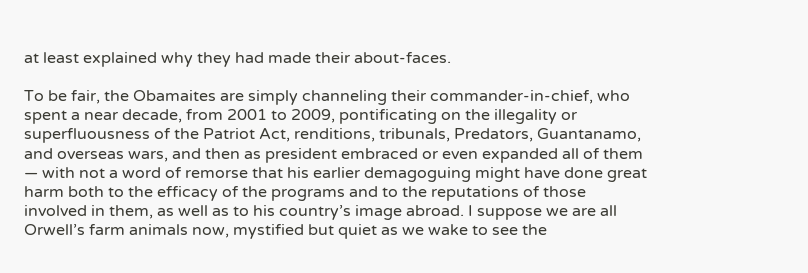at least explained why they had made their about-faces.

To be fair, the Obamaites are simply channeling their commander-in-chief, who spent a near decade, from 2001 to 2009, pontificating on the illegality or superfluousness of the Patriot Act, renditions, tribunals, Predators, Guantanamo, and overseas wars, and then as president embraced or even expanded all of them — with not a word of remorse that his earlier demagoguing might have done great harm both to the efficacy of the programs and to the reputations of those involved in them, as well as to his country’s image abroad. I suppose we are all Orwell’s farm animals now, mystified but quiet as we wake to see the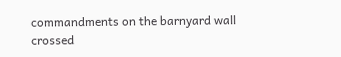commandments on the barnyard wall crossed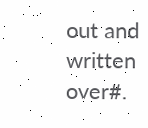out and written over#.